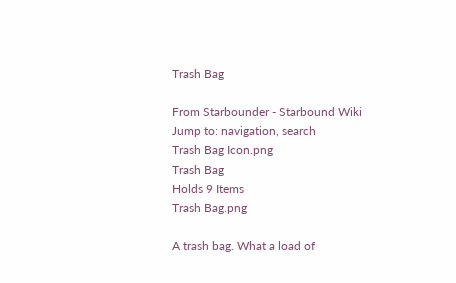Trash Bag

From Starbounder - Starbound Wiki
Jump to: navigation, search
Trash Bag Icon.png
Trash Bag
Holds 9 Items
Trash Bag.png

A trash bag. What a load of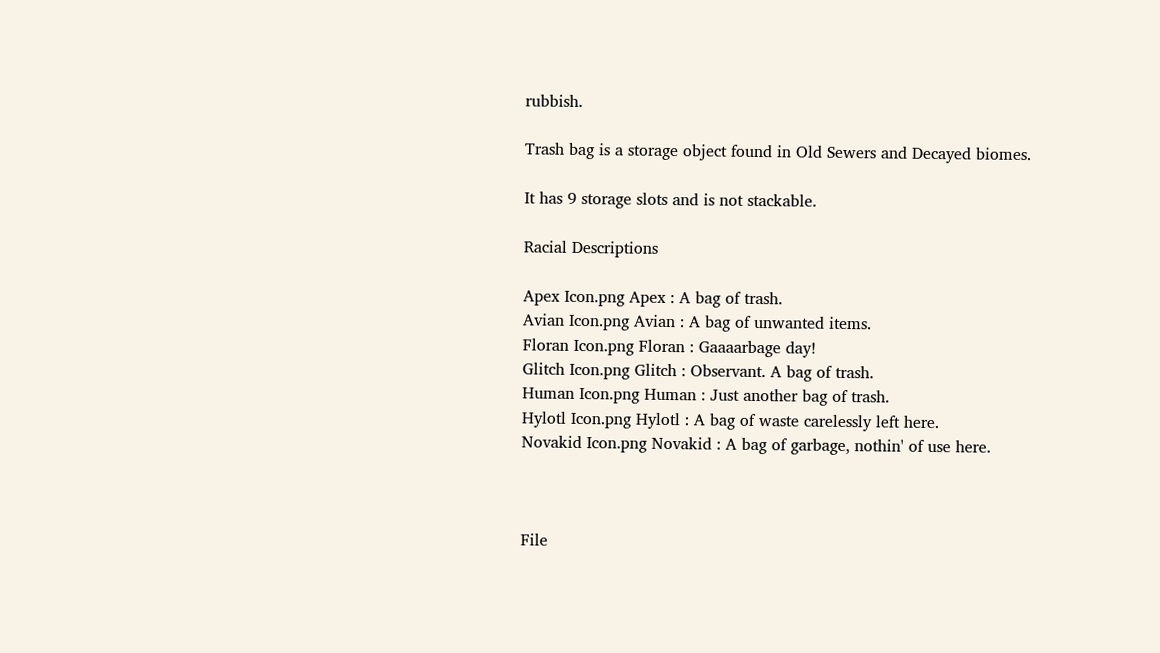rubbish.

Trash bag is a storage object found in Old Sewers and Decayed biomes.

It has 9 storage slots and is not stackable.

Racial Descriptions

Apex Icon.png Apex : A bag of trash.
Avian Icon.png Avian : A bag of unwanted items.
Floran Icon.png Floran : Gaaaarbage day!
Glitch Icon.png Glitch : Observant. A bag of trash.
Human Icon.png Human : Just another bag of trash.
Hylotl Icon.png Hylotl : A bag of waste carelessly left here.
Novakid Icon.png Novakid : A bag of garbage, nothin' of use here.



File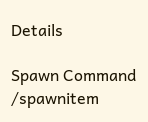Details

Spawn Command /spawnitem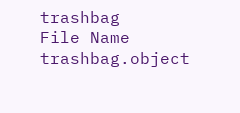trashbag
File Name trashbag.object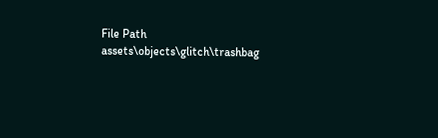File Path assets\objects\glitch\trashbag